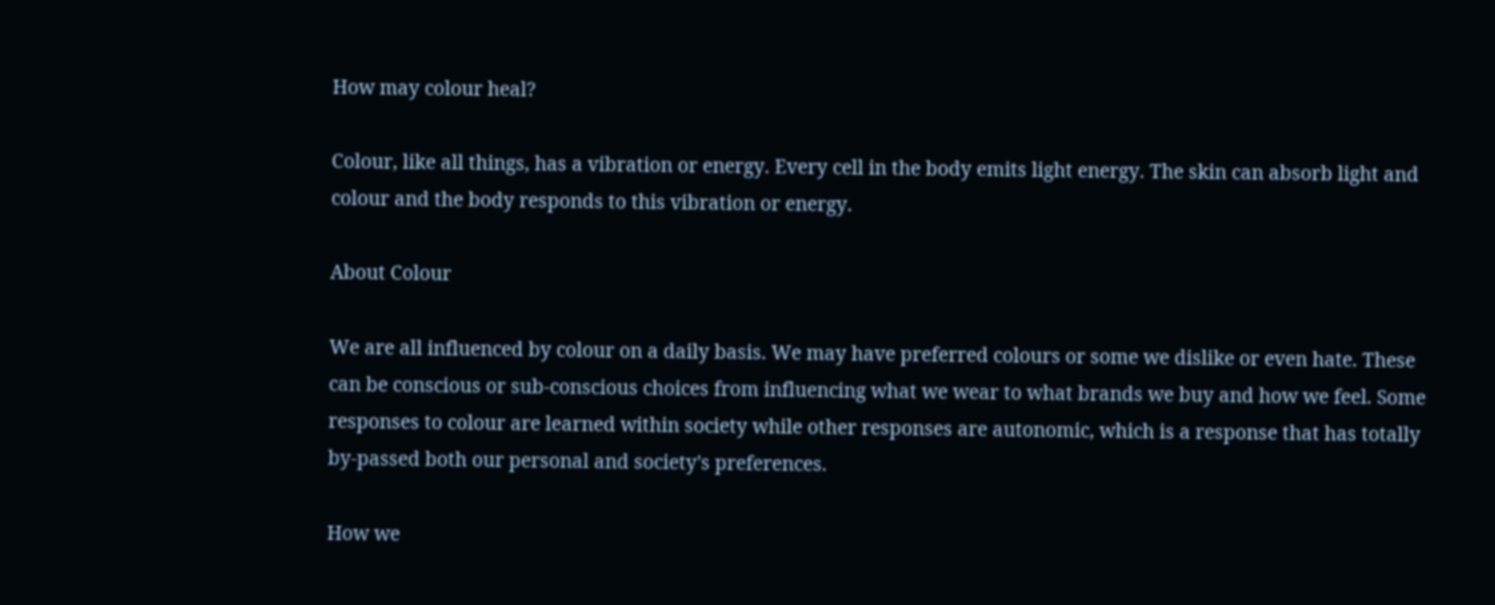How may colour heal?

Colour, like all things, has a vibration or energy. Every cell in the body emits light energy. The skin can absorb light and colour and the body responds to this vibration or energy.

About Colour

We are all influenced by colour on a daily basis. We may have preferred colours or some we dislike or even hate. These can be conscious or sub-conscious choices from influencing what we wear to what brands we buy and how we feel. Some responses to colour are learned within society while other responses are autonomic, which is a response that has totally by-passed both our personal and society's preferences.

How we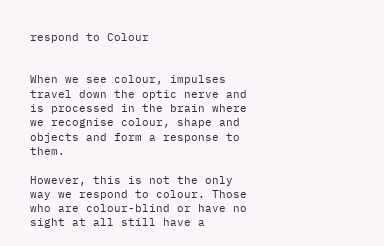respond to Colour


When we see colour, impulses travel down the optic nerve and is processed in the brain where we recognise colour, shape and objects and form a response to them.

However, this is not the only way we respond to colour. Those who are colour-blind or have no sight at all still have a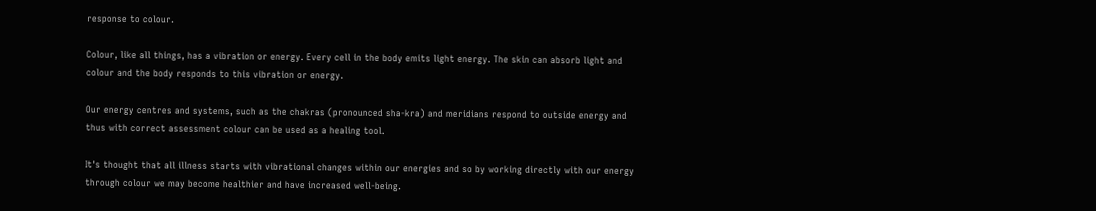response to colour.

Colour, like all things, has a vibration or energy. Every cell in the body emits light energy. The skin can absorb light and colour and the body responds to this vibration or energy.

Our energy centres and systems, such as the chakras (pronounced sha-kra) and meridians respond to outside energy and thus with correct assessment colour can be used as a healing tool.

It's thought that all illness starts with vibrational changes within our energies and so by working directly with our energy through colour we may become healthier and have increased well-being.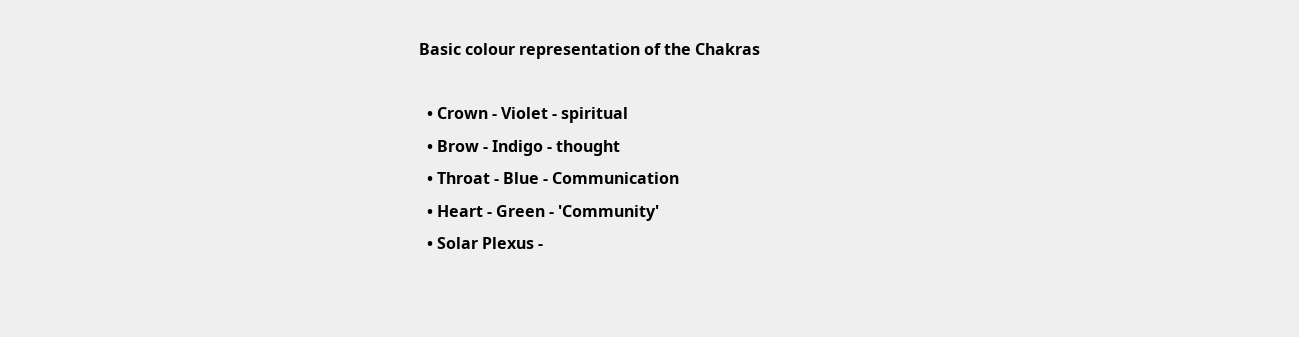Basic colour representation of the Chakras

  • Crown - Violet - spiritual
  • Brow - Indigo - thought
  • Throat - Blue - Communication
  • Heart - Green - 'Community'
  • Solar Plexus -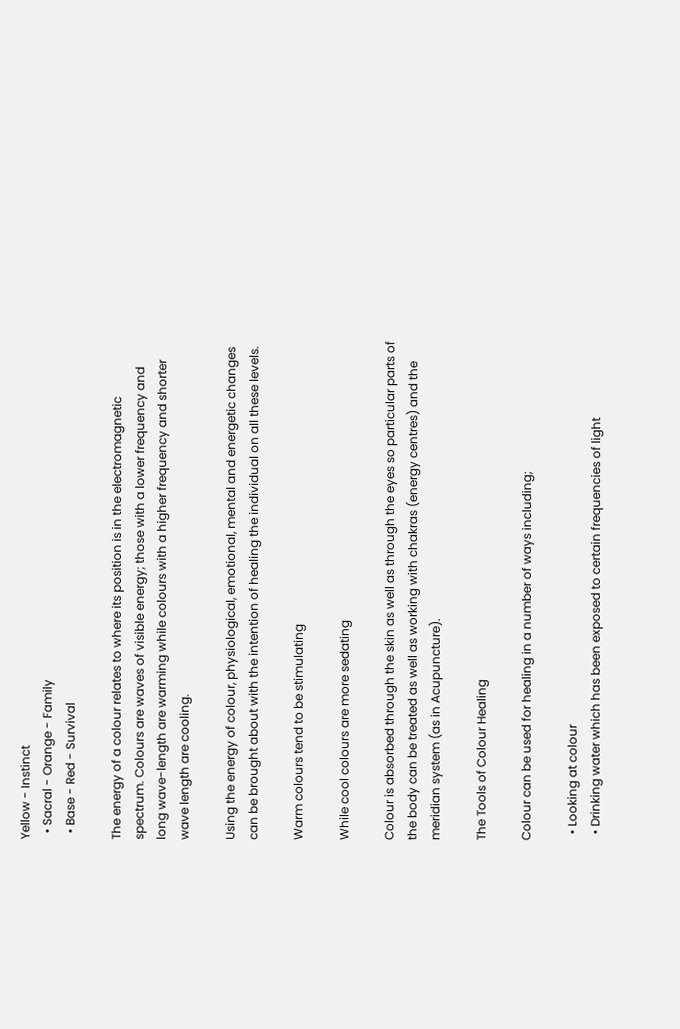Yellow - Instinct
  • Sacral - Orange - Family
  • Base - Red - Survival

The energy of a colour relates to where its position is in the electromagnetic spectrum. Colours are waves of visible energy; those with a lower frequency and long wave-length are warming while colours with a higher frequency and shorter wave length are cooling.

Using the energy of colour, physiological, emotional, mental and energetic changes can be brought about with the intention of healing the individual on all these levels.

Warm colours tend to be stimulating

While cool colours are more sedating

Colour is absorbed through the skin as well as through the eyes so particular parts of the body can be treated as well as working with chakras (energy centres) and the meridian system (as in Acupuncture).

The Tools of Colour Healing

Colour can be used for healing in a number of ways including;

  • Looking at colour
  • Drinking water which has been exposed to certain frequencies of light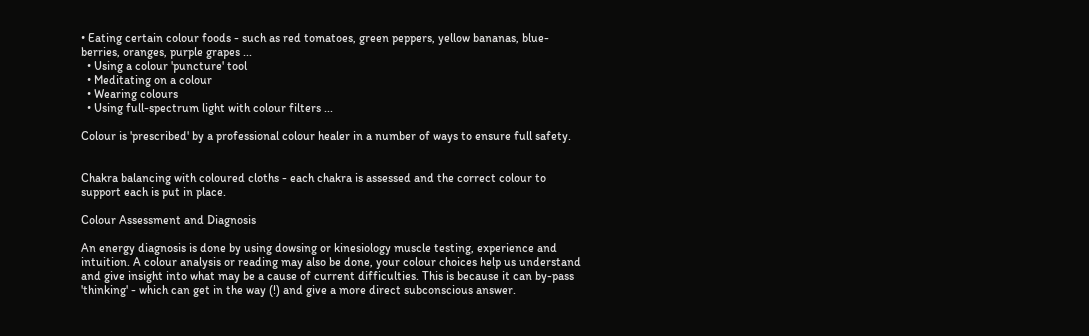• Eating certain colour foods - such as red tomatoes, green peppers, yellow bananas, blue-berries, oranges, purple grapes ...
  • Using a colour 'puncture' tool
  • Meditating on a colour
  • Wearing colours
  • Using full-spectrum light with colour filters ...

Colour is 'prescribed' by a professional colour healer in a number of ways to ensure full safety.


Chakra balancing with coloured cloths - each chakra is assessed and the correct colour to support each is put in place.

Colour Assessment and Diagnosis

An energy diagnosis is done by using dowsing or kinesiology muscle testing, experience and intuition. A colour analysis or reading may also be done, your colour choices help us understand and give insight into what may be a cause of current difficulties. This is because it can by-pass 'thinking' - which can get in the way (!) and give a more direct subconscious answer.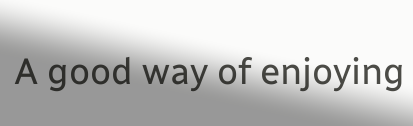A good way of enjoying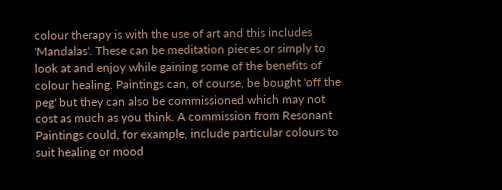colour therapy is with the use of art and this includes 'Mandalas'. These can be meditation pieces or simply to look at and enjoy while gaining some of the benefits of colour healing. Paintings can, of course, be bought 'off the peg' but they can also be commissioned which may not cost as much as you think. A commission from Resonant Paintings could, for example, include particular colours to suit healing or mood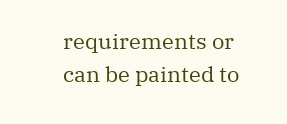requirements or can be painted to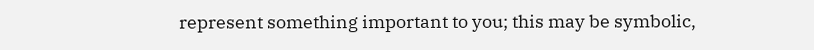represent something important to you; this may be symbolic,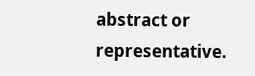abstract or representative.